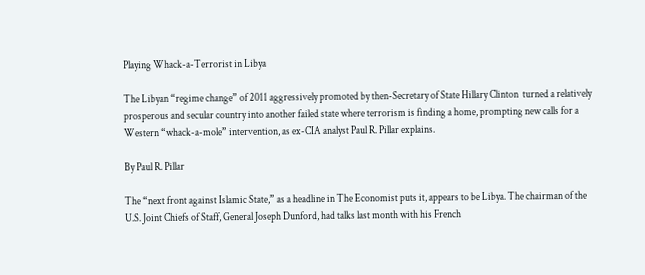Playing Whack-a-Terrorist in Libya

The Libyan “regime change” of 2011 aggressively promoted by then-Secretary of State Hillary Clinton  turned a relatively prosperous and secular country into another failed state where terrorism is finding a home, prompting new calls for a Western “whack-a-mole” intervention, as ex-CIA analyst Paul R. Pillar explains.

By Paul R. Pillar

The “next front against Islamic State,” as a headline in The Economist puts it, appears to be Libya. The chairman of the U.S. Joint Chiefs of Staff, General Joseph Dunford, had talks last month with his French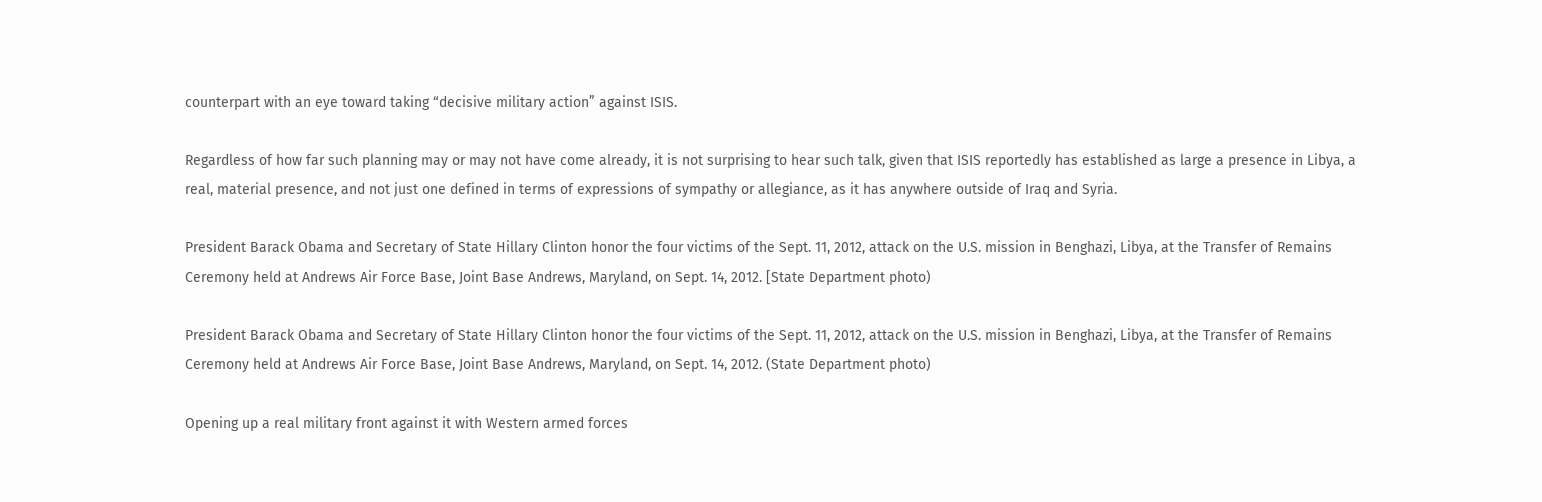counterpart with an eye toward taking “decisive military action” against ISIS.

Regardless of how far such planning may or may not have come already, it is not surprising to hear such talk, given that ISIS reportedly has established as large a presence in Libya, a real, material presence, and not just one defined in terms of expressions of sympathy or allegiance, as it has anywhere outside of Iraq and Syria.

President Barack Obama and Secretary of State Hillary Clinton honor the four victims of the Sept. 11, 2012, attack on the U.S. mission in Benghazi, Libya, at the Transfer of Remains Ceremony held at Andrews Air Force Base, Joint Base Andrews, Maryland, on Sept. 14, 2012. [State Department photo)

President Barack Obama and Secretary of State Hillary Clinton honor the four victims of the Sept. 11, 2012, attack on the U.S. mission in Benghazi, Libya, at the Transfer of Remains Ceremony held at Andrews Air Force Base, Joint Base Andrews, Maryland, on Sept. 14, 2012. (State Department photo)

Opening up a real military front against it with Western armed forces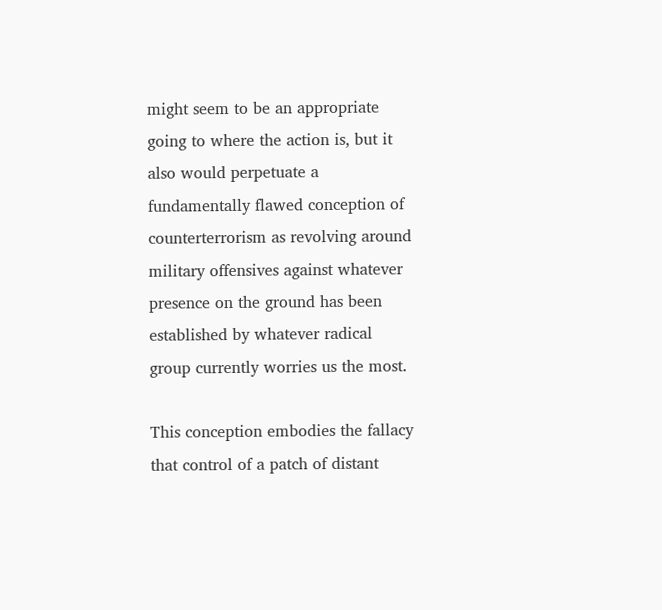might seem to be an appropriate going to where the action is, but it also would perpetuate a fundamentally flawed conception of counterterrorism as revolving around military offensives against whatever presence on the ground has been established by whatever radical group currently worries us the most.

This conception embodies the fallacy that control of a patch of distant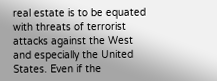real estate is to be equated with threats of terrorist attacks against the West and especially the United States. Even if the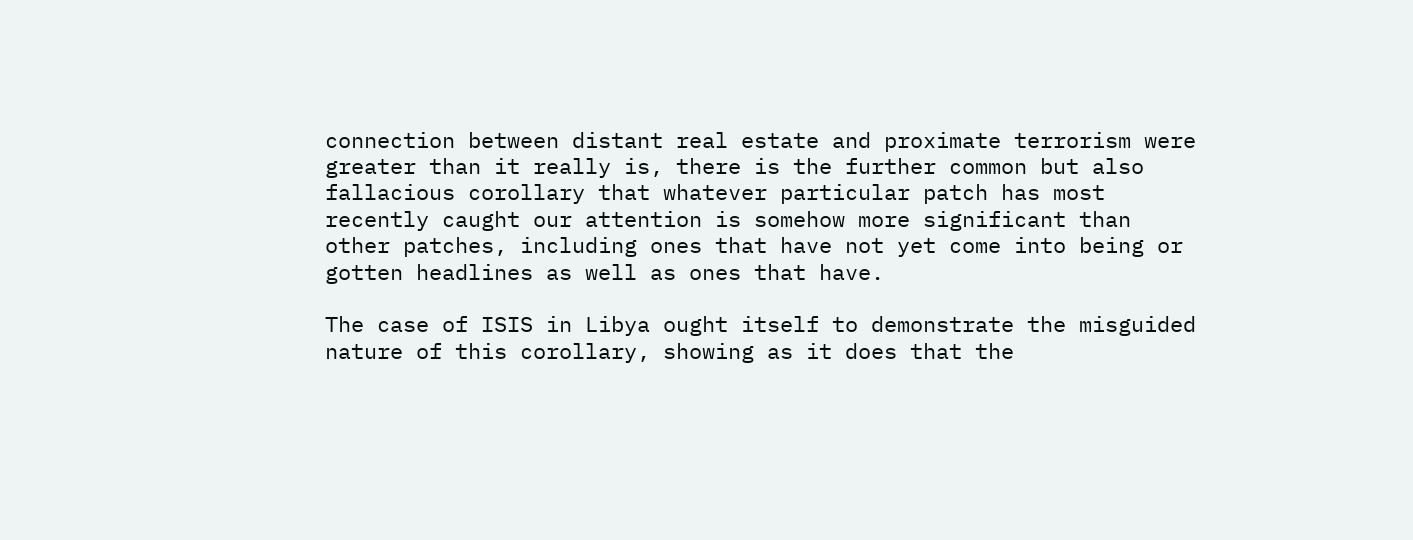connection between distant real estate and proximate terrorism were greater than it really is, there is the further common but also fallacious corollary that whatever particular patch has most recently caught our attention is somehow more significant than other patches, including ones that have not yet come into being or gotten headlines as well as ones that have.

The case of ISIS in Libya ought itself to demonstrate the misguided nature of this corollary, showing as it does that the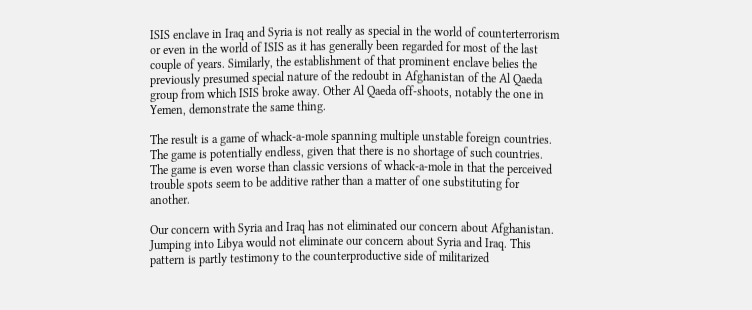ISIS enclave in Iraq and Syria is not really as special in the world of counterterrorism or even in the world of ISIS as it has generally been regarded for most of the last couple of years. Similarly, the establishment of that prominent enclave belies the previously presumed special nature of the redoubt in Afghanistan of the Al Qaeda group from which ISIS broke away. Other Al Qaeda off-shoots, notably the one in Yemen, demonstrate the same thing.

The result is a game of whack-a-mole spanning multiple unstable foreign countries. The game is potentially endless, given that there is no shortage of such countries. The game is even worse than classic versions of whack-a-mole in that the perceived trouble spots seem to be additive rather than a matter of one substituting for another.

Our concern with Syria and Iraq has not eliminated our concern about Afghanistan. Jumping into Libya would not eliminate our concern about Syria and Iraq. This pattern is partly testimony to the counterproductive side of militarized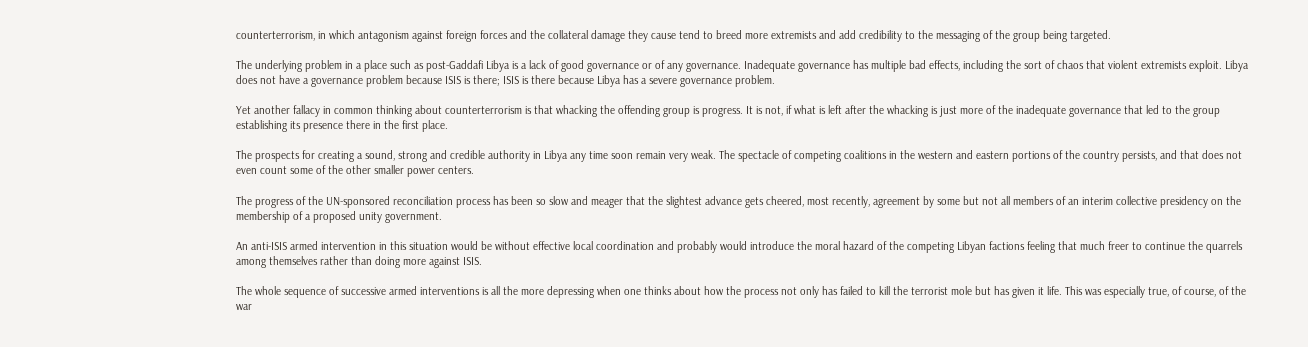counterterrorism, in which antagonism against foreign forces and the collateral damage they cause tend to breed more extremists and add credibility to the messaging of the group being targeted.

The underlying problem in a place such as post-Gaddafi Libya is a lack of good governance or of any governance. Inadequate governance has multiple bad effects, including the sort of chaos that violent extremists exploit. Libya does not have a governance problem because ISIS is there; ISIS is there because Libya has a severe governance problem.

Yet another fallacy in common thinking about counterterrorism is that whacking the offending group is progress. It is not, if what is left after the whacking is just more of the inadequate governance that led to the group establishing its presence there in the first place.

The prospects for creating a sound, strong and credible authority in Libya any time soon remain very weak. The spectacle of competing coalitions in the western and eastern portions of the country persists, and that does not even count some of the other smaller power centers.

The progress of the UN-sponsored reconciliation process has been so slow and meager that the slightest advance gets cheered, most recently, agreement by some but not all members of an interim collective presidency on the membership of a proposed unity government.

An anti-ISIS armed intervention in this situation would be without effective local coordination and probably would introduce the moral hazard of the competing Libyan factions feeling that much freer to continue the quarrels among themselves rather than doing more against ISIS.

The whole sequence of successive armed interventions is all the more depressing when one thinks about how the process not only has failed to kill the terrorist mole but has given it life. This was especially true, of course, of the war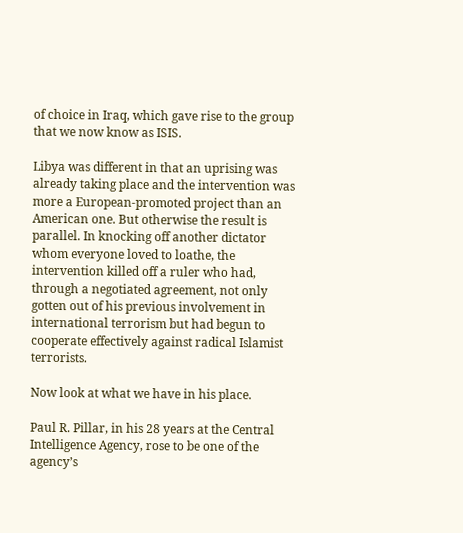of choice in Iraq, which gave rise to the group that we now know as ISIS.

Libya was different in that an uprising was already taking place and the intervention was more a European-promoted project than an American one. But otherwise the result is parallel. In knocking off another dictator whom everyone loved to loathe, the intervention killed off a ruler who had, through a negotiated agreement, not only gotten out of his previous involvement in international terrorism but had begun to cooperate effectively against radical Islamist terrorists.

Now look at what we have in his place.

Paul R. Pillar, in his 28 years at the Central Intelligence Agency, rose to be one of the agency’s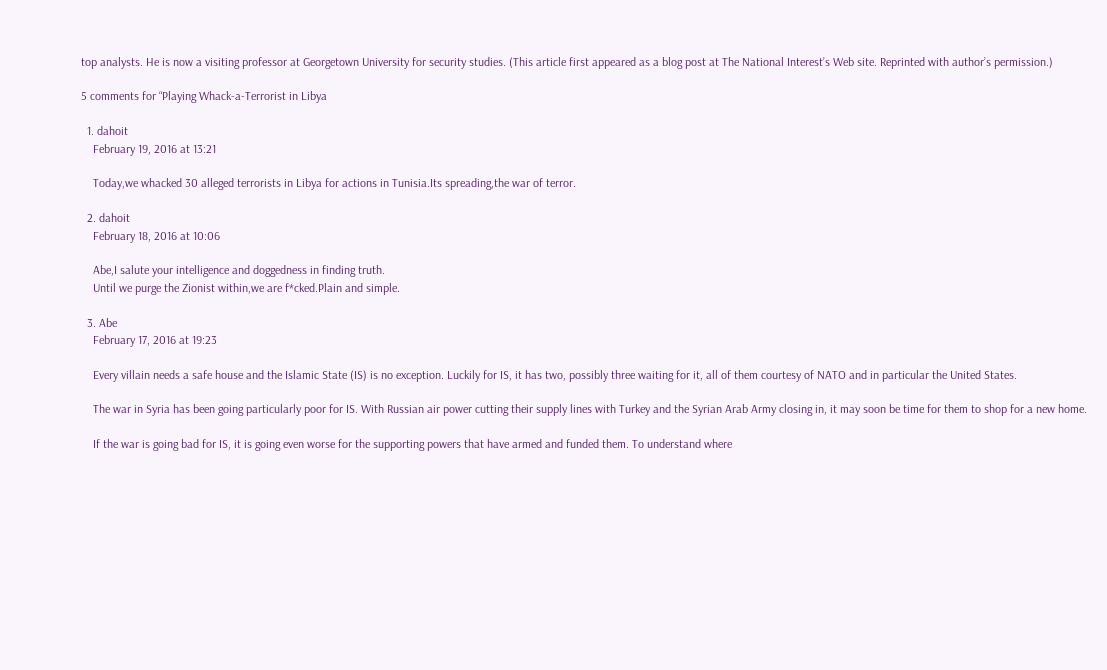top analysts. He is now a visiting professor at Georgetown University for security studies. (This article first appeared as a blog post at The National Interest’s Web site. Reprinted with author’s permission.)

5 comments for “Playing Whack-a-Terrorist in Libya

  1. dahoit
    February 19, 2016 at 13:21

    Today,we whacked 30 alleged terrorists in Libya for actions in Tunisia.Its spreading,the war of terror.

  2. dahoit
    February 18, 2016 at 10:06

    Abe,I salute your intelligence and doggedness in finding truth.
    Until we purge the Zionist within,we are f*cked.Plain and simple.

  3. Abe
    February 17, 2016 at 19:23

    Every villain needs a safe house and the Islamic State (IS) is no exception. Luckily for IS, it has two, possibly three waiting for it, all of them courtesy of NATO and in particular the United States.

    The war in Syria has been going particularly poor for IS. With Russian air power cutting their supply lines with Turkey and the Syrian Arab Army closing in, it may soon be time for them to shop for a new home.

    If the war is going bad for IS, it is going even worse for the supporting powers that have armed and funded them. To understand where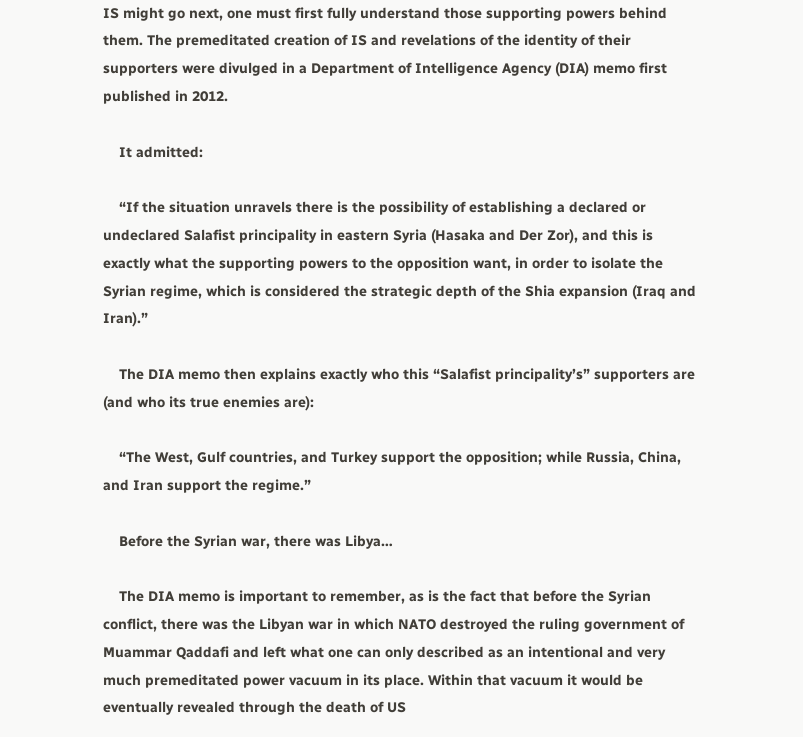IS might go next, one must first fully understand those supporting powers behind them. The premeditated creation of IS and revelations of the identity of their supporters were divulged in a Department of Intelligence Agency (DIA) memo first published in 2012.

    It admitted:

    “If the situation unravels there is the possibility of establishing a declared or undeclared Salafist principality in eastern Syria (Hasaka and Der Zor), and this is exactly what the supporting powers to the opposition want, in order to isolate the Syrian regime, which is considered the strategic depth of the Shia expansion (Iraq and Iran).”

    The DIA memo then explains exactly who this “Salafist principality’s” supporters are (and who its true enemies are):

    “The West, Gulf countries, and Turkey support the opposition; while Russia, China, and Iran support the regime.”

    Before the Syrian war, there was Libya…

    The DIA memo is important to remember, as is the fact that before the Syrian conflict, there was the Libyan war in which NATO destroyed the ruling government of Muammar Qaddafi and left what one can only described as an intentional and very much premeditated power vacuum in its place. Within that vacuum it would be eventually revealed through the death of US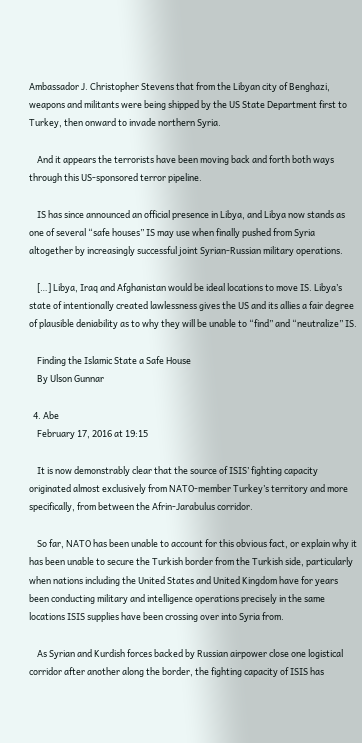Ambassador J. Christopher Stevens that from the Libyan city of Benghazi, weapons and militants were being shipped by the US State Department first to Turkey, then onward to invade northern Syria.

    And it appears the terrorists have been moving back and forth both ways through this US-sponsored terror pipeline.

    IS has since announced an official presence in Libya, and Libya now stands as one of several “safe houses” IS may use when finally pushed from Syria altogether by increasingly successful joint Syrian-Russian military operations.

    […] Libya, Iraq and Afghanistan would be ideal locations to move IS. Libya’s state of intentionally created lawlessness gives the US and its allies a fair degree of plausible deniability as to why they will be unable to “find” and “neutralize” IS.

    Finding the Islamic State a Safe House
    By Ulson Gunnar

  4. Abe
    February 17, 2016 at 19:15

    It is now demonstrably clear that the source of ISIS’ fighting capacity originated almost exclusively from NATO-member Turkey’s territory and more specifically, from between the Afrin-Jarabulus corridor.

    So far, NATO has been unable to account for this obvious fact, or explain why it has been unable to secure the Turkish border from the Turkish side, particularly when nations including the United States and United Kingdom have for years been conducting military and intelligence operations precisely in the same locations ISIS supplies have been crossing over into Syria from.

    As Syrian and Kurdish forces backed by Russian airpower close one logistical corridor after another along the border, the fighting capacity of ISIS has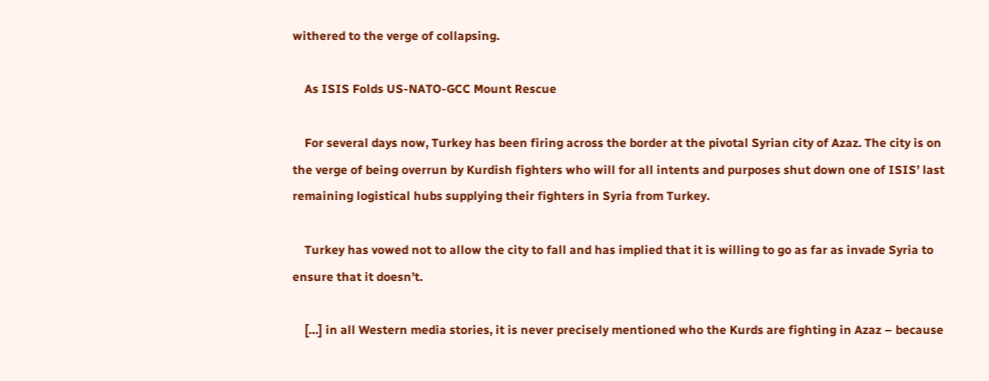withered to the verge of collapsing.

    As ISIS Folds US-NATO-GCC Mount Rescue

    For several days now, Turkey has been firing across the border at the pivotal Syrian city of Azaz. The city is on the verge of being overrun by Kurdish fighters who will for all intents and purposes shut down one of ISIS’ last remaining logistical hubs supplying their fighters in Syria from Turkey.

    Turkey has vowed not to allow the city to fall and has implied that it is willing to go as far as invade Syria to ensure that it doesn’t.

    […] in all Western media stories, it is never precisely mentioned who the Kurds are fighting in Azaz – because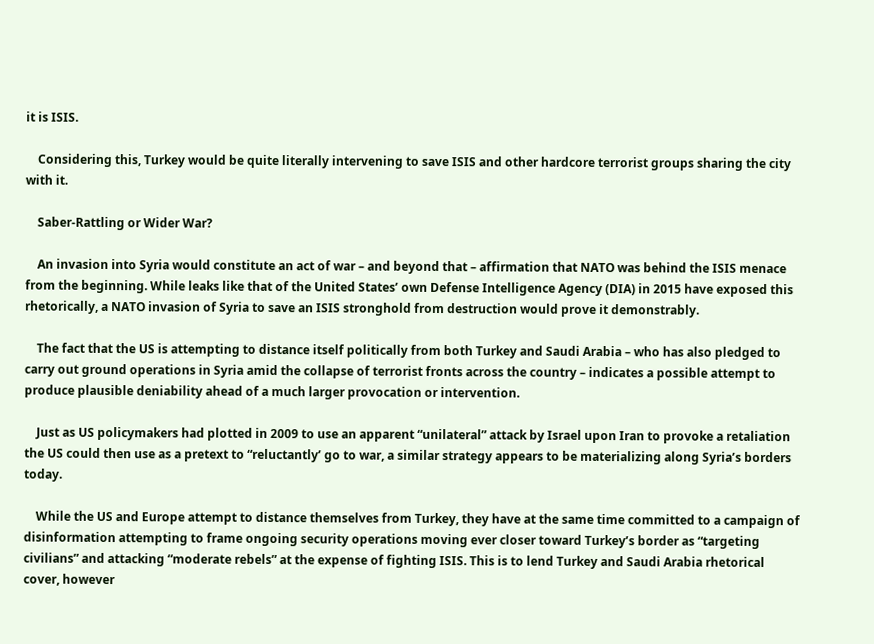it is ISIS.

    Considering this, Turkey would be quite literally intervening to save ISIS and other hardcore terrorist groups sharing the city with it.

    Saber-Rattling or Wider War?

    An invasion into Syria would constitute an act of war – and beyond that – affirmation that NATO was behind the ISIS menace from the beginning. While leaks like that of the United States’ own Defense Intelligence Agency (DIA) in 2015 have exposed this rhetorically, a NATO invasion of Syria to save an ISIS stronghold from destruction would prove it demonstrably.

    The fact that the US is attempting to distance itself politically from both Turkey and Saudi Arabia – who has also pledged to carry out ground operations in Syria amid the collapse of terrorist fronts across the country – indicates a possible attempt to produce plausible deniability ahead of a much larger provocation or intervention.

    Just as US policymakers had plotted in 2009 to use an apparent “unilateral” attack by Israel upon Iran to provoke a retaliation the US could then use as a pretext to “reluctantly’ go to war, a similar strategy appears to be materializing along Syria’s borders today.

    While the US and Europe attempt to distance themselves from Turkey, they have at the same time committed to a campaign of disinformation attempting to frame ongoing security operations moving ever closer toward Turkey’s border as “targeting civilians” and attacking “moderate rebels” at the expense of fighting ISIS. This is to lend Turkey and Saudi Arabia rhetorical cover, however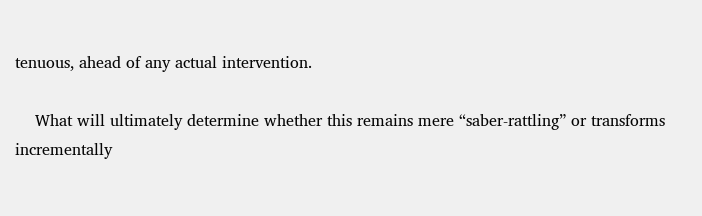tenuous, ahead of any actual intervention.

    What will ultimately determine whether this remains mere “saber-rattling” or transforms incrementally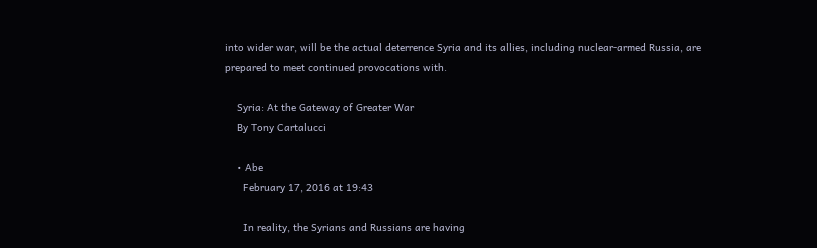into wider war, will be the actual deterrence Syria and its allies, including nuclear-armed Russia, are prepared to meet continued provocations with.

    Syria: At the Gateway of Greater War
    By Tony Cartalucci

    • Abe
      February 17, 2016 at 19:43

      In reality, the Syrians and Russians are having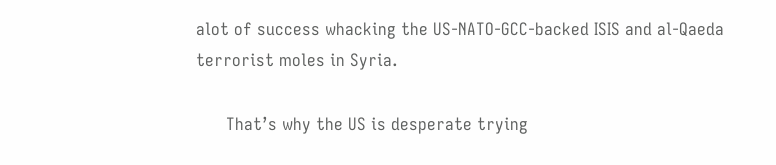alot of success whacking the US-NATO-GCC-backed ISIS and al-Qaeda terrorist moles in Syria.

      That’s why the US is desperate trying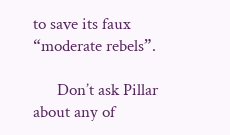to save its faux “moderate rebels”.

      Don’t ask Pillar about any of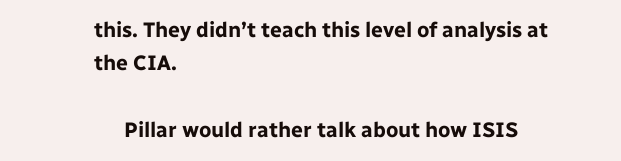this. They didn’t teach this level of analysis at the CIA.

      Pillar would rather talk about how ISIS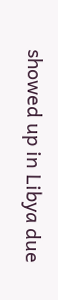showed up in Libya due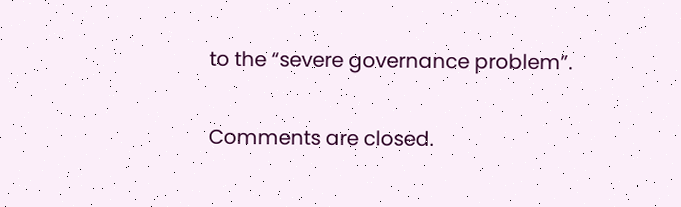to the “severe governance problem”.

Comments are closed.